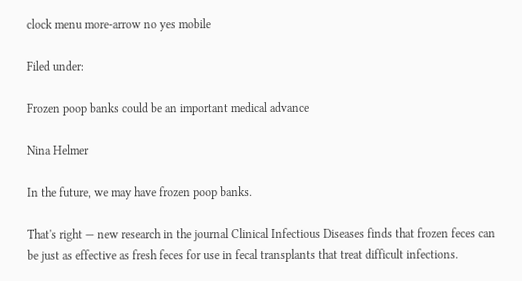clock menu more-arrow no yes mobile

Filed under:

Frozen poop banks could be an important medical advance

Nina Helmer

In the future, we may have frozen poop banks.

That's right — new research in the journal Clinical Infectious Diseases finds that frozen feces can be just as effective as fresh feces for use in fecal transplants that treat difficult infections.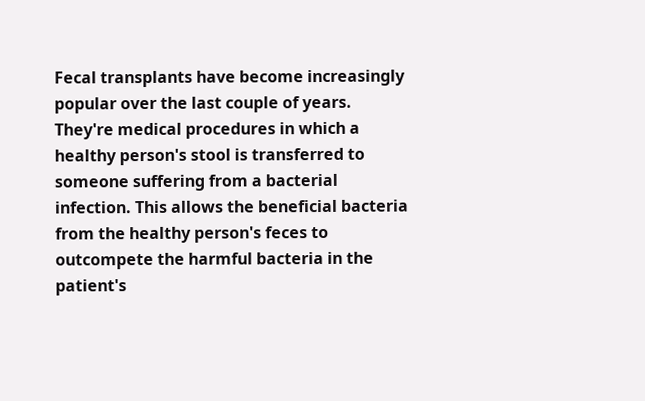Fecal transplants have become increasingly popular over the last couple of years. They're medical procedures in which a healthy person's stool is transferred to someone suffering from a bacterial infection. This allows the beneficial bacteria from the healthy person's feces to outcompete the harmful bacteria in the patient's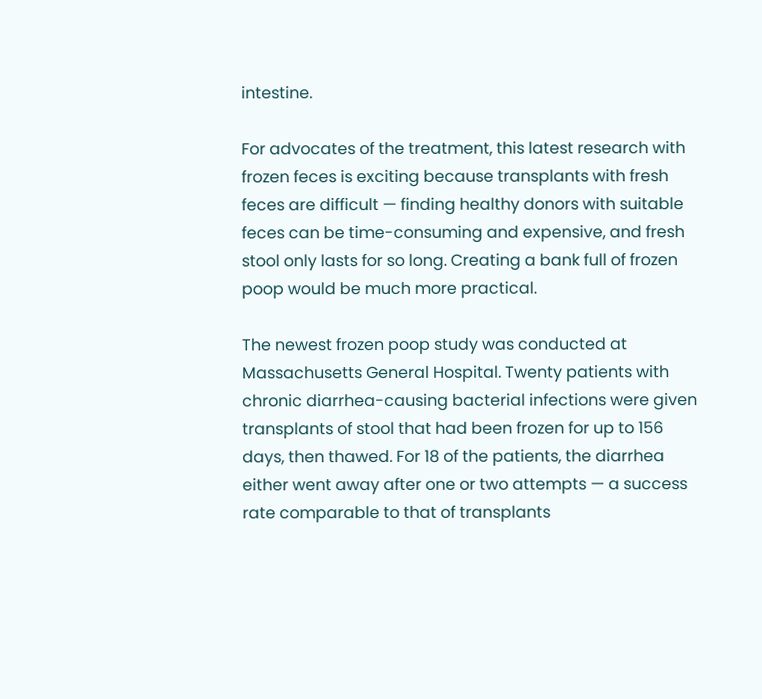intestine.

For advocates of the treatment, this latest research with frozen feces is exciting because transplants with fresh feces are difficult — finding healthy donors with suitable feces can be time-consuming and expensive, and fresh stool only lasts for so long. Creating a bank full of frozen poop would be much more practical.

The newest frozen poop study was conducted at Massachusetts General Hospital. Twenty patients with chronic diarrhea-causing bacterial infections were given transplants of stool that had been frozen for up to 156 days, then thawed. For 18 of the patients, the diarrhea either went away after one or two attempts — a success rate comparable to that of transplants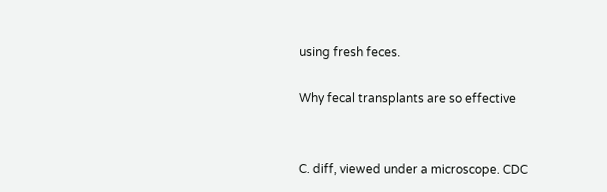using fresh feces.

Why fecal transplants are so effective


C. diff, viewed under a microscope. CDC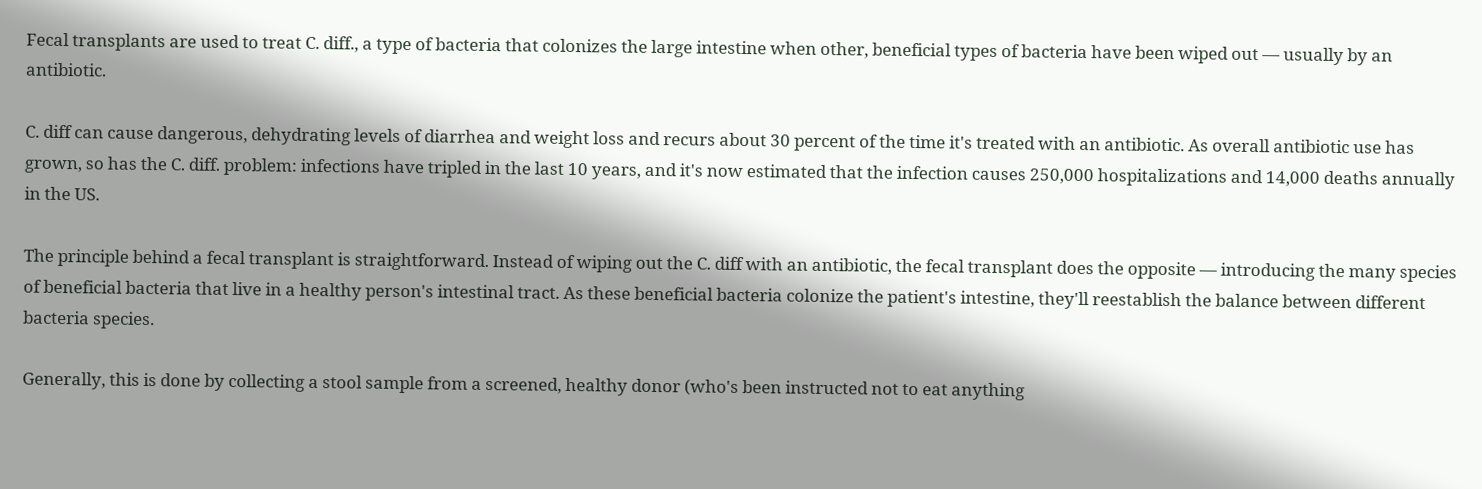Fecal transplants are used to treat C. diff., a type of bacteria that colonizes the large intestine when other, beneficial types of bacteria have been wiped out — usually by an antibiotic.

C. diff can cause dangerous, dehydrating levels of diarrhea and weight loss and recurs about 30 percent of the time it's treated with an antibiotic. As overall antibiotic use has grown, so has the C. diff. problem: infections have tripled in the last 10 years, and it's now estimated that the infection causes 250,000 hospitalizations and 14,000 deaths annually in the US.

The principle behind a fecal transplant is straightforward. Instead of wiping out the C. diff with an antibiotic, the fecal transplant does the opposite — introducing the many species of beneficial bacteria that live in a healthy person's intestinal tract. As these beneficial bacteria colonize the patient's intestine, they'll reestablish the balance between different bacteria species.

Generally, this is done by collecting a stool sample from a screened, healthy donor (who's been instructed not to eat anything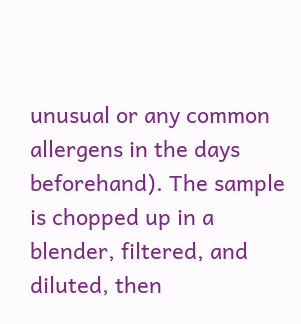unusual or any common allergens in the days beforehand). The sample is chopped up in a blender, filtered, and diluted, then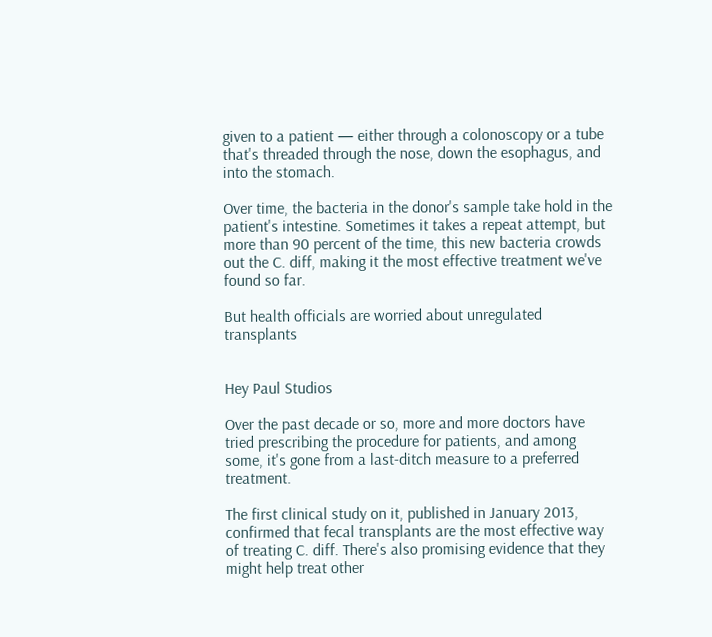given to a patient — either through a colonoscopy or a tube that's threaded through the nose, down the esophagus, and into the stomach.

Over time, the bacteria in the donor's sample take hold in the patient's intestine. Sometimes it takes a repeat attempt, but more than 90 percent of the time, this new bacteria crowds out the C. diff, making it the most effective treatment we've found so far.

But health officials are worried about unregulated transplants


Hey Paul Studios

Over the past decade or so, more and more doctors have tried prescribing the procedure for patients, and among some, it's gone from a last-ditch measure to a preferred treatment.

The first clinical study on it, published in January 2013, confirmed that fecal transplants are the most effective way of treating C. diff. There's also promising evidence that they might help treat other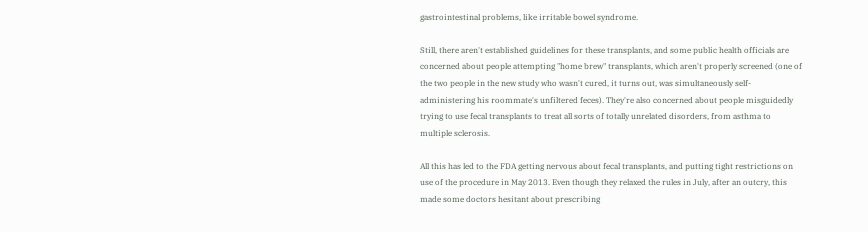gastrointestinal problems, like irritable bowel syndrome.

Still, there aren't established guidelines for these transplants, and some public health officials are concerned about people attempting "home brew" transplants, which aren't properly screened (one of the two people in the new study who wasn't cured, it turns out, was simultaneously self-administering his roommate's unfiltered feces). They're also concerned about people misguidedly trying to use fecal transplants to treat all sorts of totally unrelated disorders, from asthma to multiple sclerosis.

All this has led to the FDA getting nervous about fecal transplants, and putting tight restrictions on use of the procedure in May 2013. Even though they relaxed the rules in July, after an outcry, this made some doctors hesitant about prescribing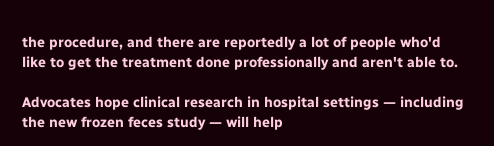the procedure, and there are reportedly a lot of people who'd like to get the treatment done professionally and aren't able to.

Advocates hope clinical research in hospital settings — including the new frozen feces study — will help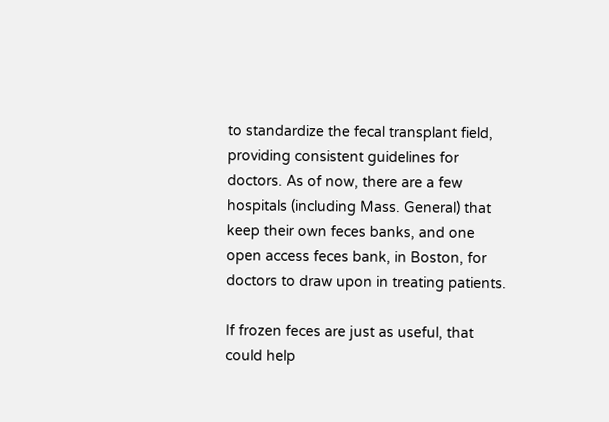to standardize the fecal transplant field, providing consistent guidelines for doctors. As of now, there are a few hospitals (including Mass. General) that keep their own feces banks, and one open access feces bank, in Boston, for doctors to draw upon in treating patients.

If frozen feces are just as useful, that could help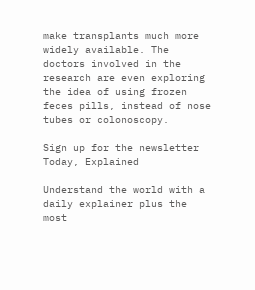make transplants much more widely available. The doctors involved in the research are even exploring the idea of using frozen feces pills, instead of nose tubes or colonoscopy.

Sign up for the newsletter Today, Explained

Understand the world with a daily explainer plus the most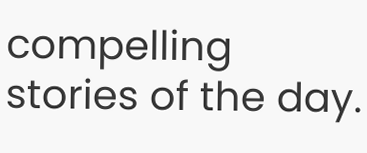compelling stories of the day.